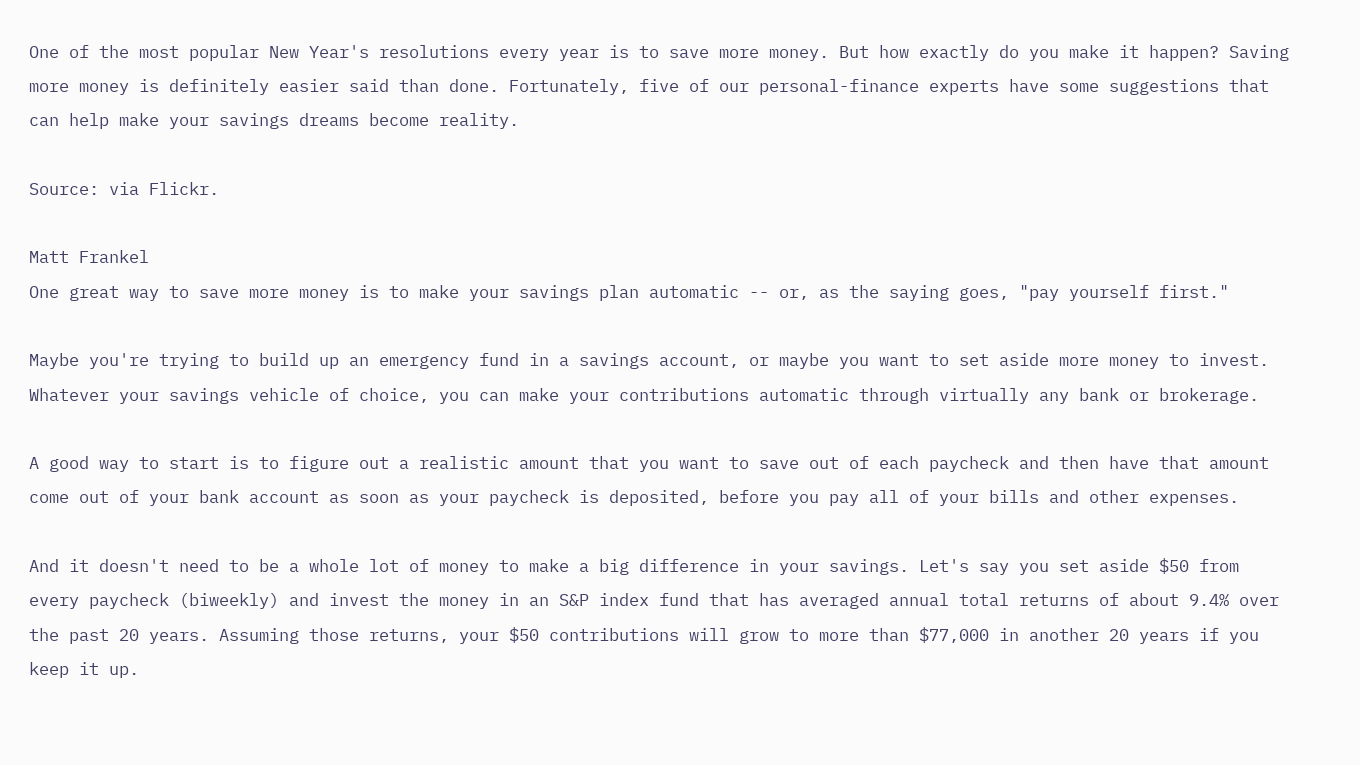One of the most popular New Year's resolutions every year is to save more money. But how exactly do you make it happen? Saving more money is definitely easier said than done. Fortunately, five of our personal-finance experts have some suggestions that can help make your savings dreams become reality.

Source: via Flickr.

Matt Frankel
One great way to save more money is to make your savings plan automatic -- or, as the saying goes, "pay yourself first."

Maybe you're trying to build up an emergency fund in a savings account, or maybe you want to set aside more money to invest. Whatever your savings vehicle of choice, you can make your contributions automatic through virtually any bank or brokerage.

A good way to start is to figure out a realistic amount that you want to save out of each paycheck and then have that amount come out of your bank account as soon as your paycheck is deposited, before you pay all of your bills and other expenses.

And it doesn't need to be a whole lot of money to make a big difference in your savings. Let's say you set aside $50 from every paycheck (biweekly) and invest the money in an S&P index fund that has averaged annual total returns of about 9.4% over the past 20 years. Assuming those returns, your $50 contributions will grow to more than $77,000 in another 20 years if you keep it up.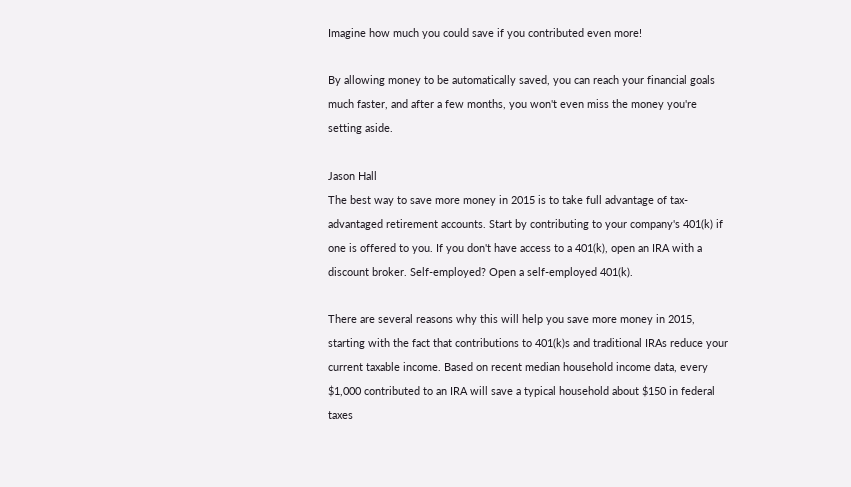Imagine how much you could save if you contributed even more!

By allowing money to be automatically saved, you can reach your financial goals much faster, and after a few months, you won't even miss the money you're setting aside.

Jason Hall
The best way to save more money in 2015 is to take full advantage of tax-advantaged retirement accounts. Start by contributing to your company's 401(k) if one is offered to you. If you don't have access to a 401(k), open an IRA with a discount broker. Self-employed? Open a self-employed 401(k).

There are several reasons why this will help you save more money in 2015, starting with the fact that contributions to 401(k)s and traditional IRAs reduce your current taxable income. Based on recent median household income data, every $1,000 contributed to an IRA will save a typical household about $150 in federal taxes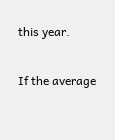this year.

If the average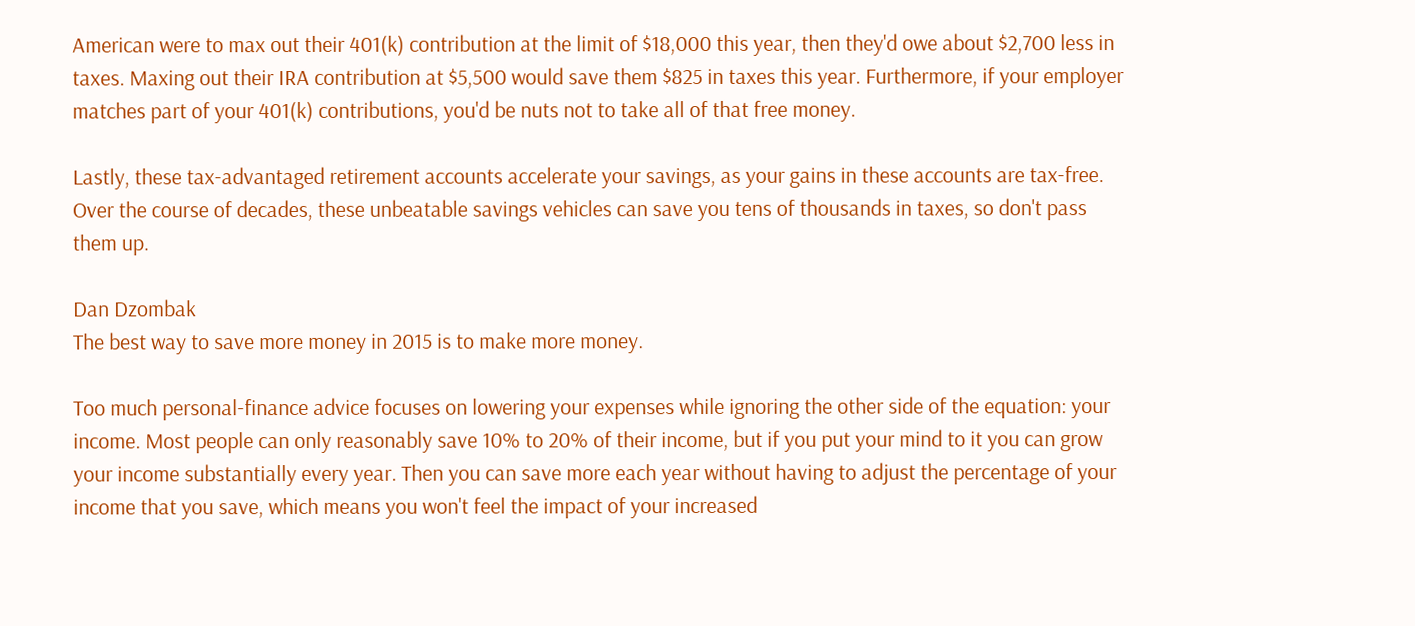American were to max out their 401(k) contribution at the limit of $18,000 this year, then they'd owe about $2,700 less in taxes. Maxing out their IRA contribution at $5,500 would save them $825 in taxes this year. Furthermore, if your employer matches part of your 401(k) contributions, you'd be nuts not to take all of that free money.

Lastly, these tax-advantaged retirement accounts accelerate your savings, as your gains in these accounts are tax-free. Over the course of decades, these unbeatable savings vehicles can save you tens of thousands in taxes, so don't pass them up.

Dan Dzombak
The best way to save more money in 2015 is to make more money.

Too much personal-finance advice focuses on lowering your expenses while ignoring the other side of the equation: your income. Most people can only reasonably save 10% to 20% of their income, but if you put your mind to it you can grow your income substantially every year. Then you can save more each year without having to adjust the percentage of your income that you save, which means you won't feel the impact of your increased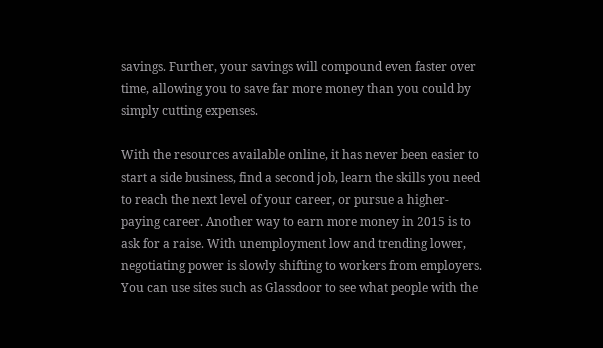savings. Further, your savings will compound even faster over time, allowing you to save far more money than you could by simply cutting expenses.

With the resources available online, it has never been easier to start a side business, find a second job, learn the skills you need to reach the next level of your career, or pursue a higher-paying career. Another way to earn more money in 2015 is to ask for a raise. With unemployment low and trending lower, negotiating power is slowly shifting to workers from employers. You can use sites such as Glassdoor to see what people with the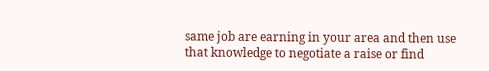same job are earning in your area and then use that knowledge to negotiate a raise or find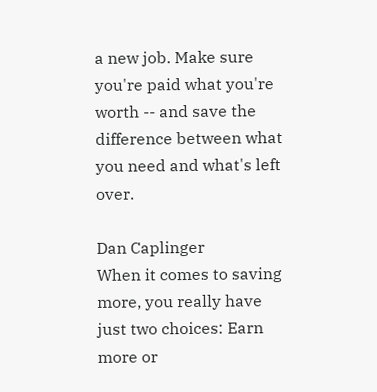a new job. Make sure you're paid what you're worth -- and save the difference between what you need and what's left over.

Dan Caplinger
When it comes to saving more, you really have just two choices: Earn more or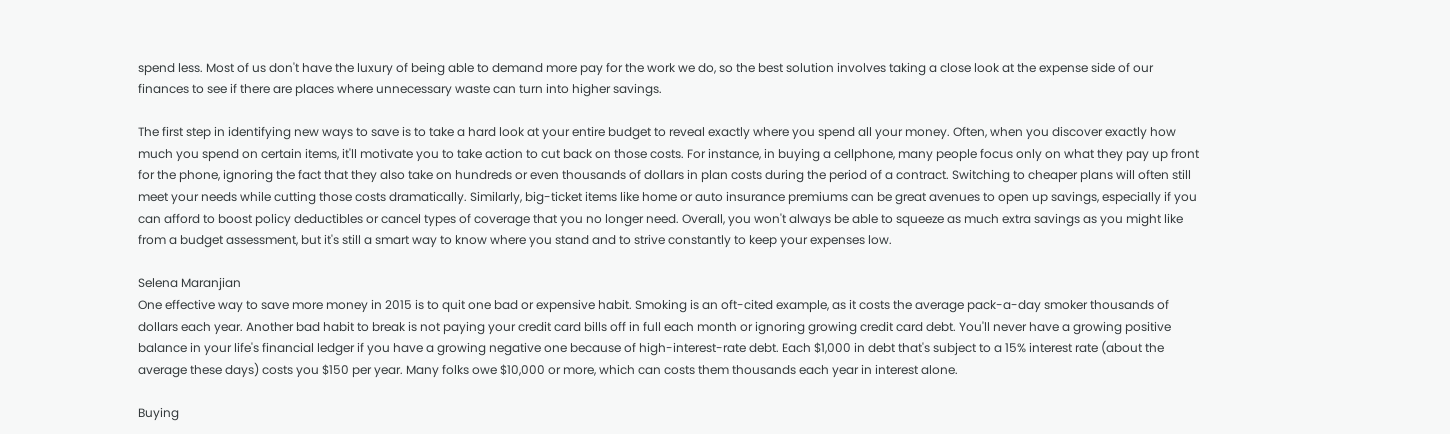spend less. Most of us don't have the luxury of being able to demand more pay for the work we do, so the best solution involves taking a close look at the expense side of our finances to see if there are places where unnecessary waste can turn into higher savings.

The first step in identifying new ways to save is to take a hard look at your entire budget to reveal exactly where you spend all your money. Often, when you discover exactly how much you spend on certain items, it'll motivate you to take action to cut back on those costs. For instance, in buying a cellphone, many people focus only on what they pay up front for the phone, ignoring the fact that they also take on hundreds or even thousands of dollars in plan costs during the period of a contract. Switching to cheaper plans will often still meet your needs while cutting those costs dramatically. Similarly, big-ticket items like home or auto insurance premiums can be great avenues to open up savings, especially if you can afford to boost policy deductibles or cancel types of coverage that you no longer need. Overall, you won't always be able to squeeze as much extra savings as you might like from a budget assessment, but it's still a smart way to know where you stand and to strive constantly to keep your expenses low.

Selena Maranjian
One effective way to save more money in 2015 is to quit one bad or expensive habit. Smoking is an oft-cited example, as it costs the average pack-a-day smoker thousands of dollars each year. Another bad habit to break is not paying your credit card bills off in full each month or ignoring growing credit card debt. You'll never have a growing positive balance in your life's financial ledger if you have a growing negative one because of high-interest-rate debt. Each $1,000 in debt that's subject to a 15% interest rate (about the average these days) costs you $150 per year. Many folks owe $10,000 or more, which can costs them thousands each year in interest alone.

Buying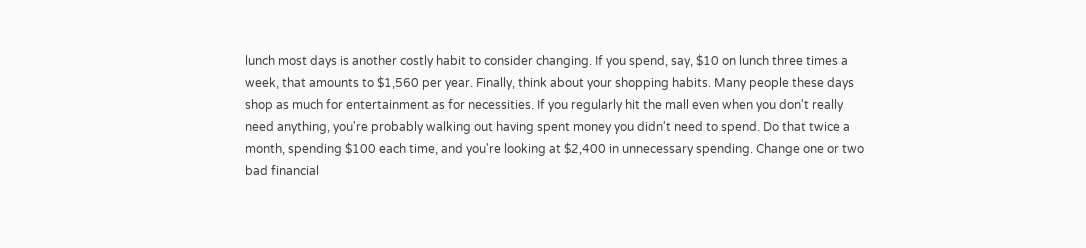lunch most days is another costly habit to consider changing. If you spend, say, $10 on lunch three times a week, that amounts to $1,560 per year. Finally, think about your shopping habits. Many people these days shop as much for entertainment as for necessities. If you regularly hit the mall even when you don't really need anything, you're probably walking out having spent money you didn't need to spend. Do that twice a month, spending $100 each time, and you're looking at $2,400 in unnecessary spending. Change one or two bad financial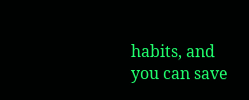habits, and you can save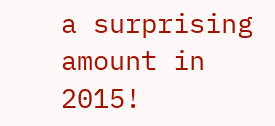a surprising amount in 2015!